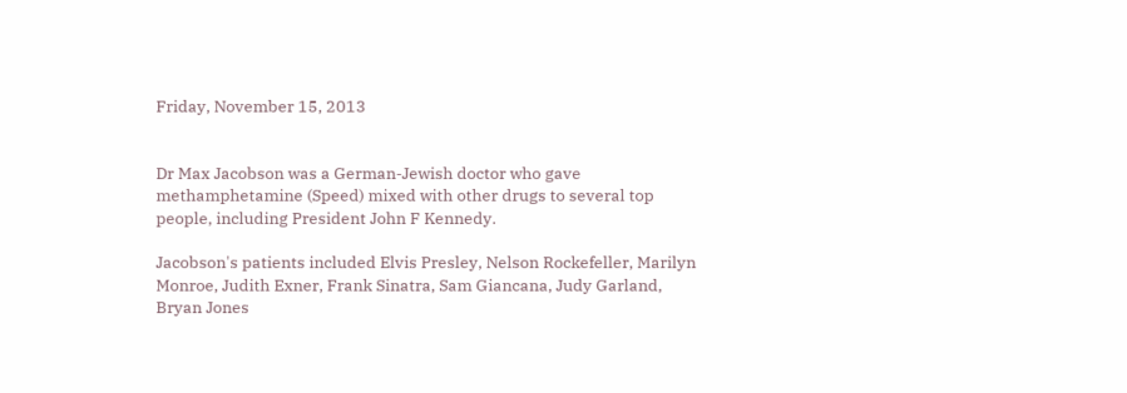Friday, November 15, 2013


Dr Max Jacobson was a German-Jewish doctor who gave methamphetamine (Speed) mixed with other drugs to several top people, including President John F Kennedy.

Jacobson's patients included Elvis Presley, Nelson Rockefeller, Marilyn Monroe, Judith Exner, Frank Sinatra, Sam Giancana, Judy Garland, Bryan Jones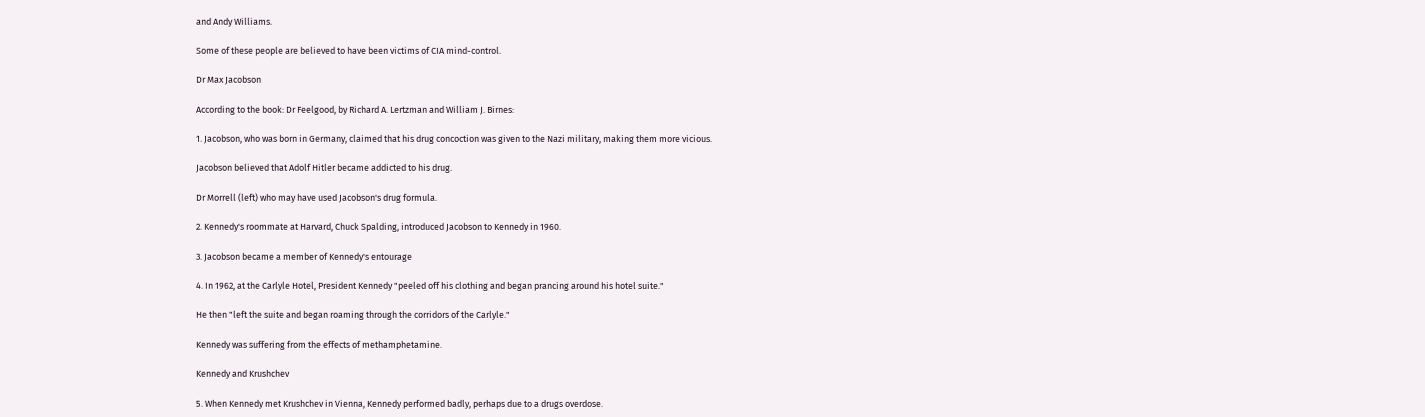and Andy Williams.

Some of these people are believed to have been victims of CIA mind-control.

Dr Max Jacobson

According to the book: Dr Feelgood, by Richard A. Lertzman and William J. Birnes:

1. Jacobson, who was born in Germany, claimed that his drug concoction was given to the Nazi military, making them more vicious.

Jacobson believed that Adolf Hitler became addicted to his drug.

Dr Morrell (left) who may have used Jacobson's drug formula.

2. Kennedy's roommate at Harvard, Chuck Spalding, introduced Jacobson to Kennedy in 1960.

3. Jacobson became a member of Kennedy's entourage

4. In 1962, at the Carlyle Hotel, President Kennedy "peeled off his clothing and began prancing around his hotel suite."

He then "left the suite and began roaming through the corridors of the Carlyle."

Kennedy was suffering from the effects of methamphetamine.

Kennedy and Krushchev

5. When Kennedy met Krushchev in Vienna, Kennedy performed badly, perhaps due to a drugs overdose.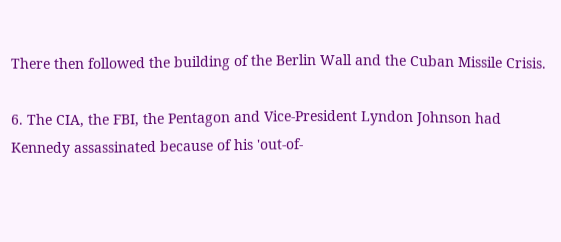There then followed the building of the Berlin Wall and the Cuban Missile Crisis.

6. The CIA, the FBI, the Pentagon and Vice-President Lyndon Johnson had Kennedy assassinated because of his 'out-of-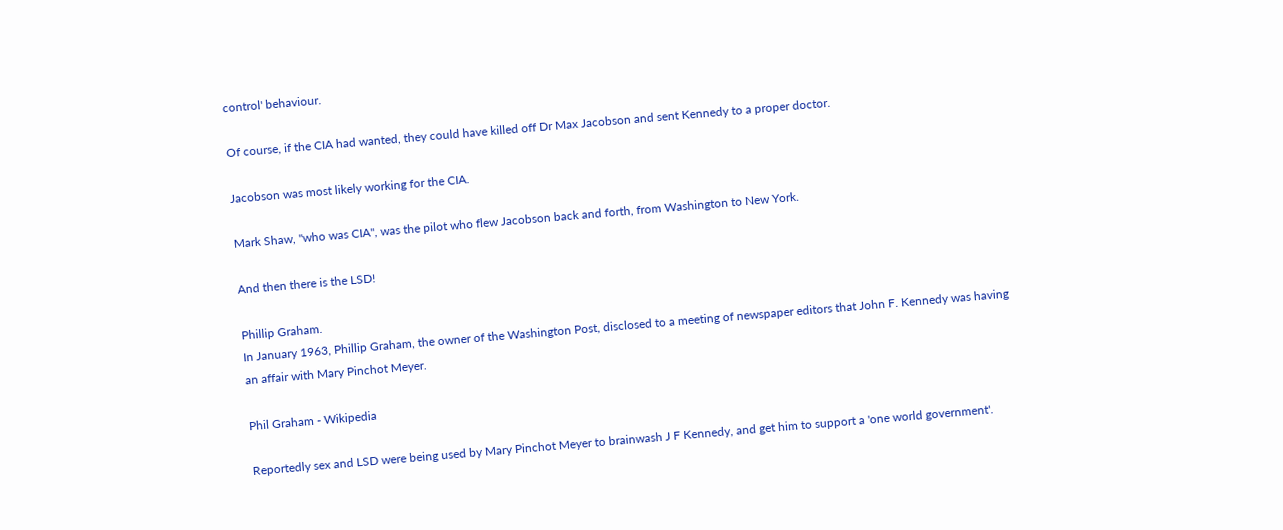control' behaviour.

Of course, if the CIA had wanted, they could have killed off Dr Max Jacobson and sent Kennedy to a proper doctor.

Jacobson was most likely working for the CIA.

Mark Shaw, "who was CIA", was the pilot who flew Jacobson back and forth, from Washington to New York.

And then there is the LSD!

Phillip Graham.
In January 1963, Phillip Graham, the owner of the Washington Post, disclosed to a meeting of newspaper editors that John F. Kennedy was having an affair with Mary Pinchot Meyer.

Phil Graham - Wikipedia

Reportedly sex and LSD were being used by Mary Pinchot Meyer to brainwash J F Kennedy, and get him to support a 'one world government'.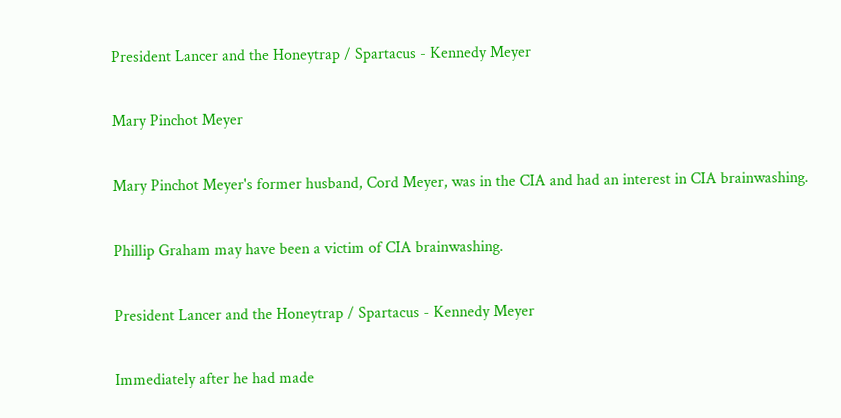President Lancer and the Honeytrap / Spartacus - Kennedy Meyer

Mary Pinchot Meyer

Mary Pinchot Meyer's former husband, Cord Meyer, was in the CIA and had an interest in CIA brainwashing.

Phillip Graham may have been a victim of CIA brainwashing.

President Lancer and the Honeytrap / Spartacus - Kennedy Meyer

Immediately after he had made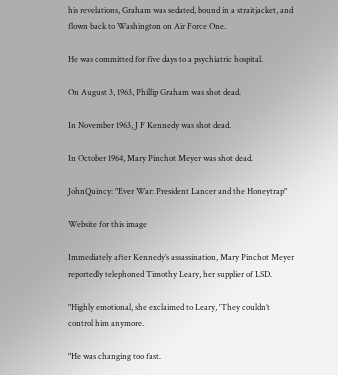his revelations, Graham was sedated, bound in a straitjacket, and flown back to Washington on Air Force One.

He was committed for five days to a psychiatric hospital.

On August 3, 1963, Phillip Graham was shot dead.

In November 1963, J F Kennedy was shot dead.

In October 1964, Mary Pinchot Meyer was shot dead.

JohnQuincy: "Ever War: President Lancer and the Honeytrap"

Website for this image

Immediately after Kennedy’s assassination, Mary Pinchot Meyer reportedly telephoned Timothy Leary, her supplier of LSD.

"Highly emotional, she exclaimed to Leary, 'They couldn’t control him anymore.

"He was changing too fast.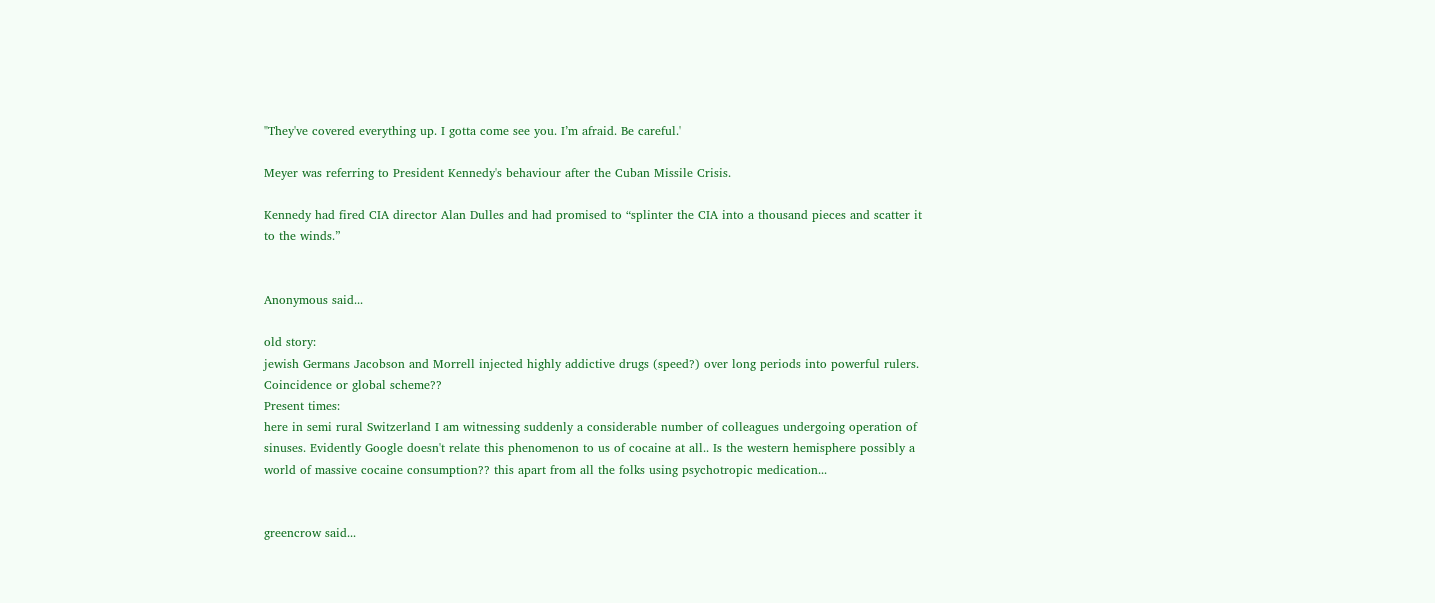"They've covered everything up. I gotta come see you. I’m afraid. Be careful.'

Meyer was referring to President Kennedy's behaviour after the Cuban Missile Crisis.

Kennedy had fired CIA director Alan Dulles and had promised to “splinter the CIA into a thousand pieces and scatter it to the winds.”


Anonymous said...

old story:
jewish Germans Jacobson and Morrell injected highly addictive drugs (speed?) over long periods into powerful rulers. Coincidence or global scheme??
Present times:
here in semi rural Switzerland I am witnessing suddenly a considerable number of colleagues undergoing operation of sinuses. Evidently Google doesn't relate this phenomenon to us of cocaine at all.. Is the western hemisphere possibly a world of massive cocaine consumption?? this apart from all the folks using psychotropic medication...


greencrow said...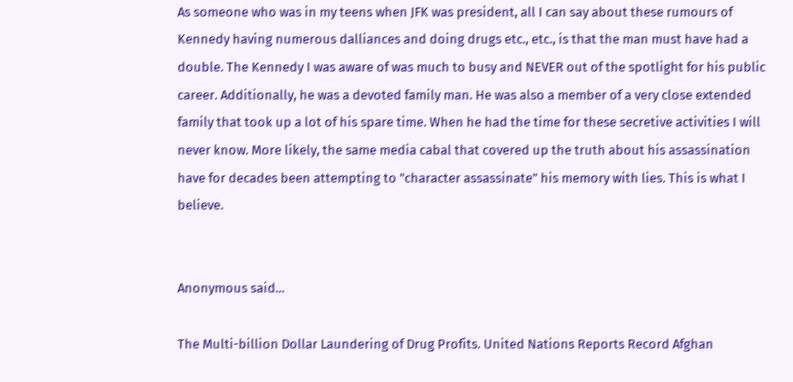As someone who was in my teens when JFK was president, all I can say about these rumours of Kennedy having numerous dalliances and doing drugs etc., etc., is that the man must have had a double. The Kennedy I was aware of was much to busy and NEVER out of the spotlight for his public career. Additionally, he was a devoted family man. He was also a member of a very close extended family that took up a lot of his spare time. When he had the time for these secretive activities I will never know. More likely, the same media cabal that covered up the truth about his assassination have for decades been attempting to "character assassinate" his memory with lies. This is what I believe.


Anonymous said...

The Multi-billion Dollar Laundering of Drug Profits. United Nations Reports Record Afghan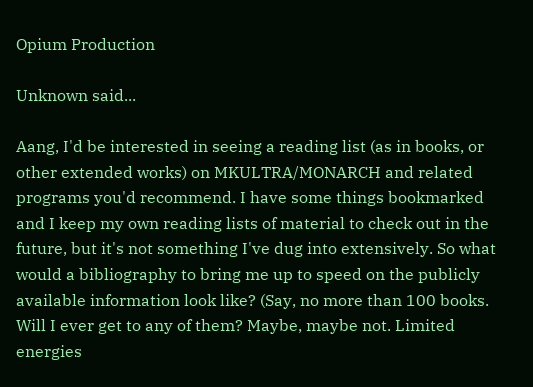Opium Production

Unknown said...

Aang, I'd be interested in seeing a reading list (as in books, or other extended works) on MKULTRA/MONARCH and related programs you'd recommend. I have some things bookmarked and I keep my own reading lists of material to check out in the future, but it's not something I've dug into extensively. So what would a bibliography to bring me up to speed on the publicly available information look like? (Say, no more than 100 books. Will I ever get to any of them? Maybe, maybe not. Limited energies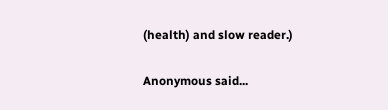(health) and slow reader.)

Anonymous said...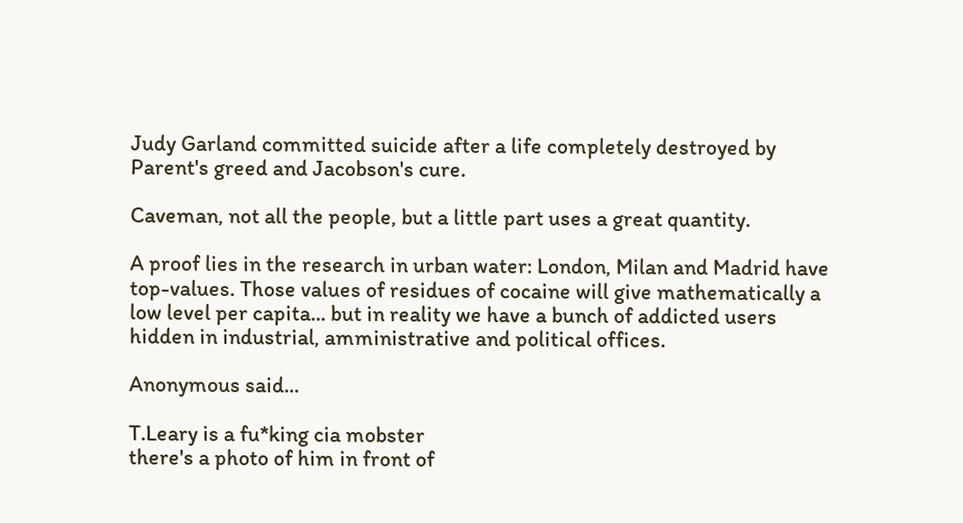Judy Garland committed suicide after a life completely destroyed by Parent's greed and Jacobson's cure.

Caveman, not all the people, but a little part uses a great quantity.

A proof lies in the research in urban water: London, Milan and Madrid have top-values. Those values of residues of cocaine will give mathematically a low level per capita... but in reality we have a bunch of addicted users hidden in industrial, amministrative and political offices.

Anonymous said...

T.Leary is a fu*king cia mobster
there's a photo of him in front of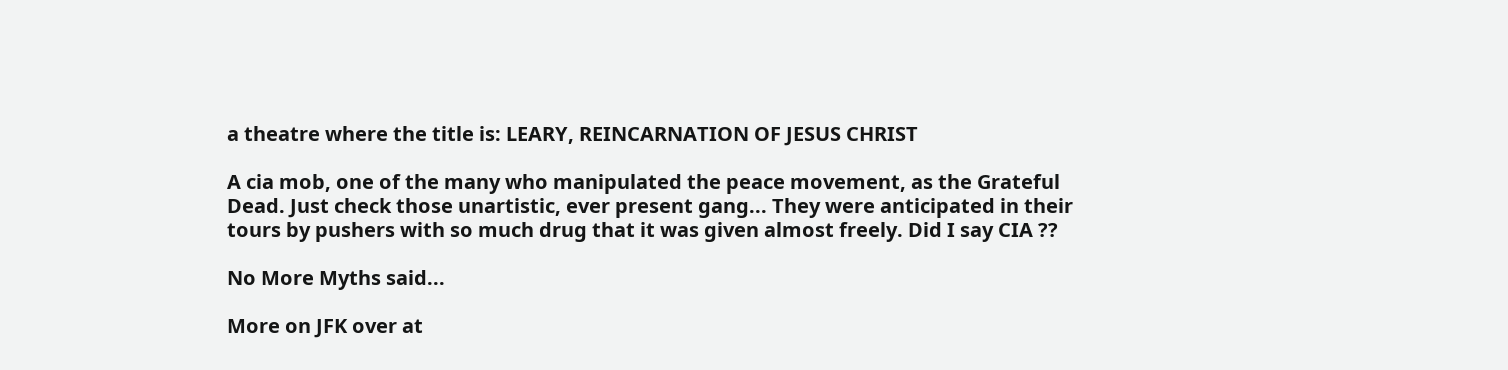a theatre where the title is: LEARY, REINCARNATION OF JESUS CHRIST

A cia mob, one of the many who manipulated the peace movement, as the Grateful Dead. Just check those unartistic, ever present gang... They were anticipated in their tours by pushers with so much drug that it was given almost freely. Did I say CIA ??

No More Myths said...

More on JFK over at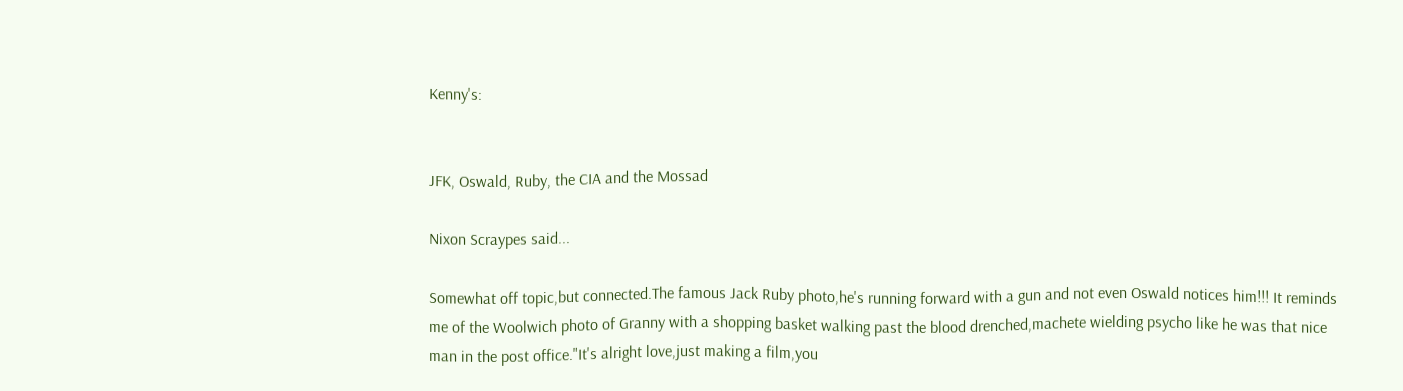Kenny's:


JFK, Oswald, Ruby, the CIA and the Mossad

Nixon Scraypes said...

Somewhat off topic,but connected.The famous Jack Ruby photo,he's running forward with a gun and not even Oswald notices him!!! It reminds me of the Woolwich photo of Granny with a shopping basket walking past the blood drenched,machete wielding psycho like he was that nice man in the post office."It's alright love,just making a film,you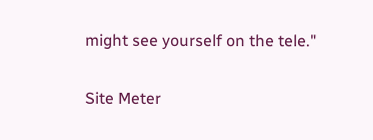might see yourself on the tele."

Site Meter